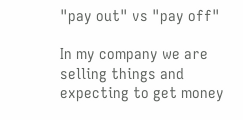"pay out" vs "pay off"

In my company we are selling things and expecting to get money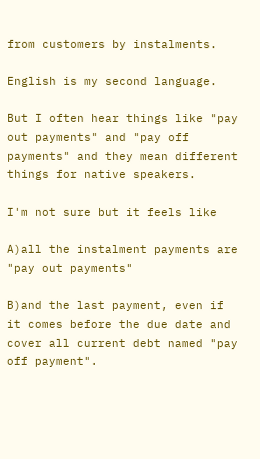from customers by instalments.

English is my second language.

But I often hear things like "pay out payments" and "pay off payments" and they mean different things for native speakers.

I'm not sure but it feels like

A)all the instalment payments are "pay out payments"

B)and the last payment, even if it comes before the due date and cover all current debt named "pay off payment".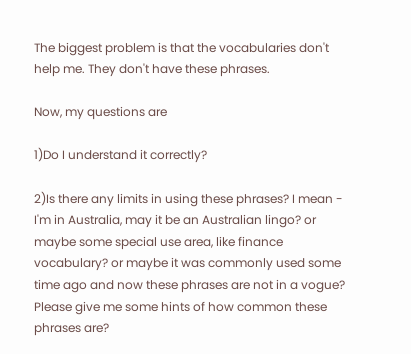The biggest problem is that the vocabularies don't help me. They don't have these phrases.

Now, my questions are

1)Do I understand it correctly?

2)Is there any limits in using these phrases? I mean - I'm in Australia, may it be an Australian lingo? or maybe some special use area, like finance vocabulary? or maybe it was commonly used some time ago and now these phrases are not in a vogue? Please give me some hints of how common these phrases are?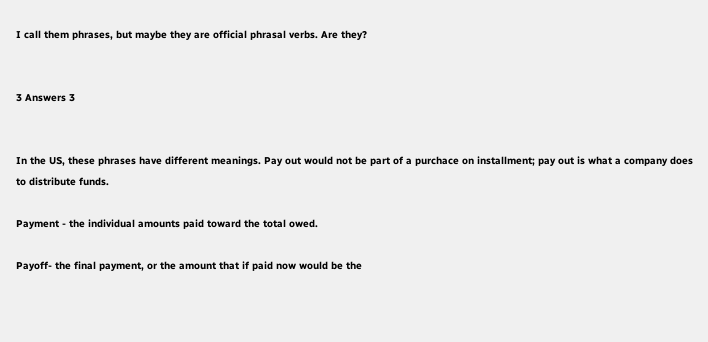I call them phrases, but maybe they are official phrasal verbs. Are they?


3 Answers 3


In the US, these phrases have different meanings. Pay out would not be part of a purchace on installment; pay out is what a company does to distribute funds.

Payment - the individual amounts paid toward the total owed.

Payoff- the final payment, or the amount that if paid now would be the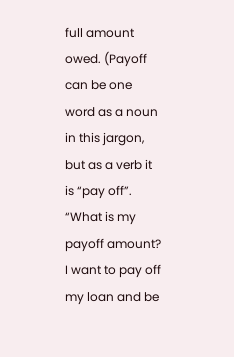full amount owed. (Payoff can be one word as a noun in this jargon, but as a verb it is “pay off”. “What is my payoff amount? I want to pay off my loan and be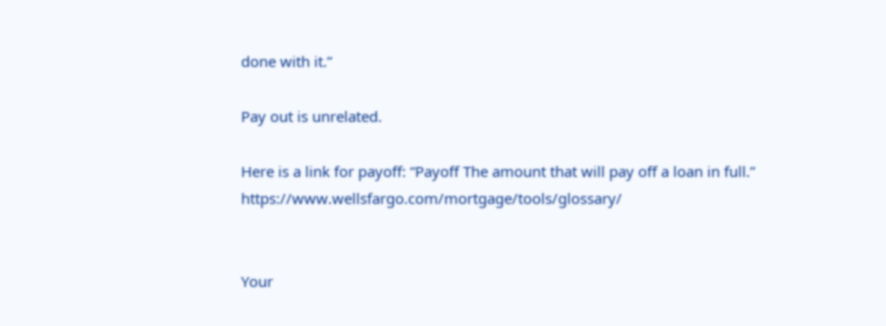done with it.”

Pay out is unrelated.

Here is a link for payoff: “Payoff The amount that will pay off a loan in full.” https://www.wellsfargo.com/mortgage/tools/glossary/


Your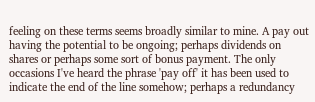feeling on these terms seems broadly similar to mine. A pay out having the potential to be ongoing; perhaps dividends on shares or perhaps some sort of bonus payment. The only occasions I've heard the phrase 'pay off' it has been used to indicate the end of the line somehow; perhaps a redundancy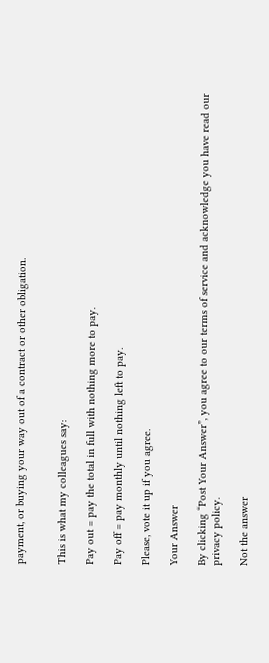payment, or buying your way out of a contract or other obligation.


This is what my colleagues say:

Pay out = pay the total in full with nothing more to pay.

Pay off = pay monthly until nothing left to pay.

Please, vote it up if you agree.

Your Answer

By clicking “Post Your Answer”, you agree to our terms of service and acknowledge you have read our privacy policy.

Not the answer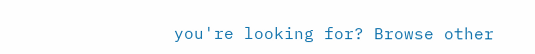you're looking for? Browse other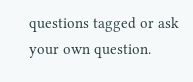questions tagged or ask your own question.